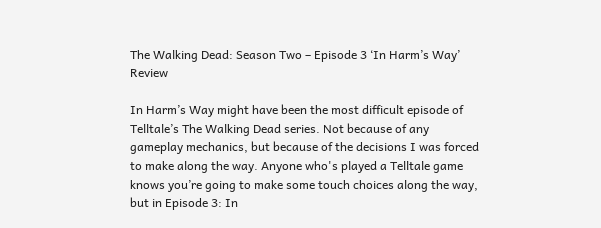The Walking Dead: Season Two – Episode 3 ‘In Harm’s Way’ Review

In Harm’s Way might have been the most difficult episode of Telltale’s The Walking Dead series. Not because of any gameplay mechanics, but because of the decisions I was forced to make along the way. Anyone who's played a Telltale game knows you’re going to make some touch choices along the way, but in Episode 3: In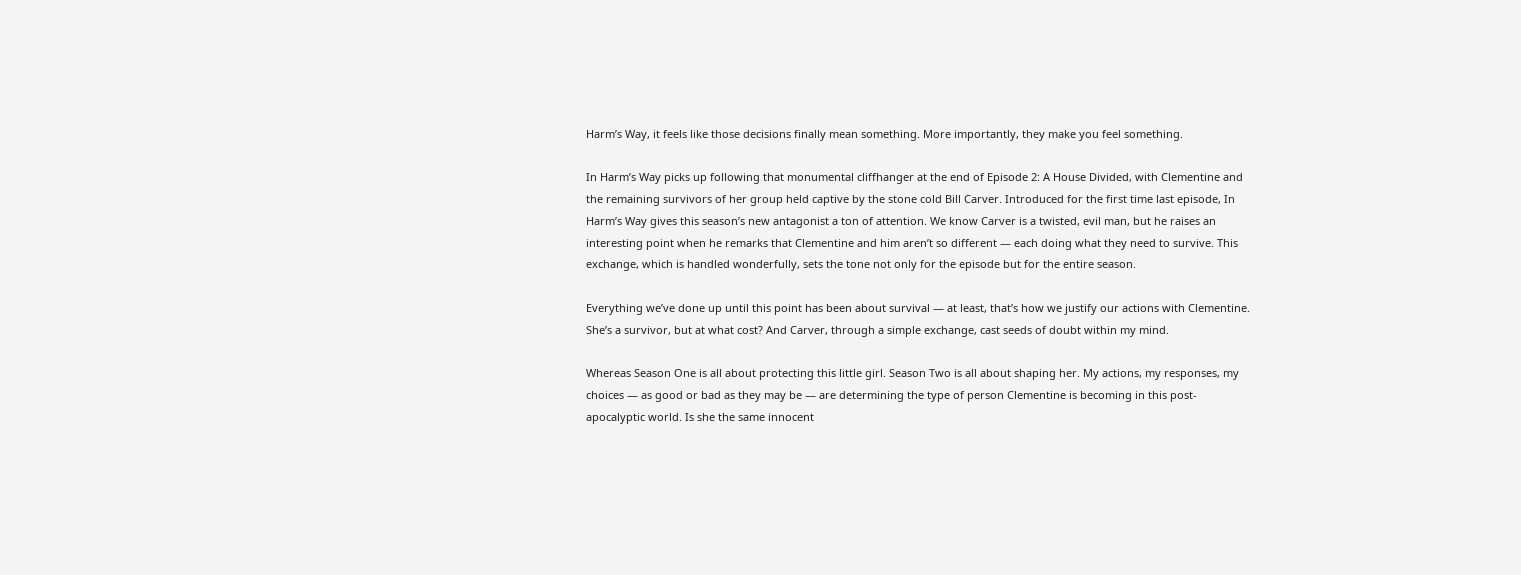Harm’s Way, it feels like those decisions finally mean something. More importantly, they make you feel something.

In Harm’s Way picks up following that monumental cliffhanger at the end of Episode 2: A House Divided, with Clementine and the remaining survivors of her group held captive by the stone cold Bill Carver. Introduced for the first time last episode, In Harm’s Way gives this season’s new antagonist a ton of attention. We know Carver is a twisted, evil man, but he raises an interesting point when he remarks that Clementine and him aren’t so different — each doing what they need to survive. This exchange, which is handled wonderfully, sets the tone not only for the episode but for the entire season.

Everything we’ve done up until this point has been about survival — at least, that’s how we justify our actions with Clementine. She’s a survivor, but at what cost? And Carver, through a simple exchange, cast seeds of doubt within my mind.

Whereas Season One is all about protecting this little girl. Season Two is all about shaping her. My actions, my responses, my choices — as good or bad as they may be — are determining the type of person Clementine is becoming in this post-apocalyptic world. Is she the same innocent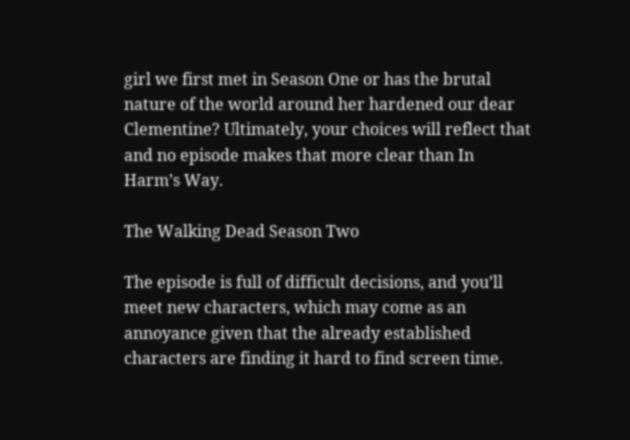girl we first met in Season One or has the brutal nature of the world around her hardened our dear Clementine? Ultimately, your choices will reflect that and no episode makes that more clear than In Harm’s Way.

The Walking Dead Season Two

The episode is full of difficult decisions, and you’ll meet new characters, which may come as an annoyance given that the already established characters are finding it hard to find screen time.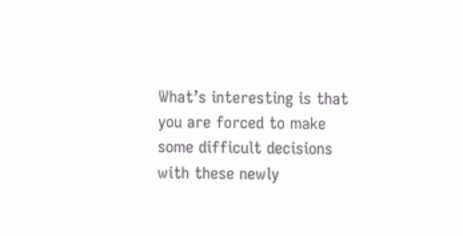What’s interesting is that you are forced to make some difficult decisions with these newly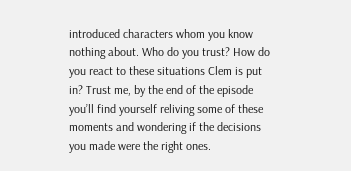introduced characters whom you know nothing about. Who do you trust? How do you react to these situations Clem is put in? Trust me, by the end of the episode you’ll find yourself reliving some of these moments and wondering if the decisions you made were the right ones.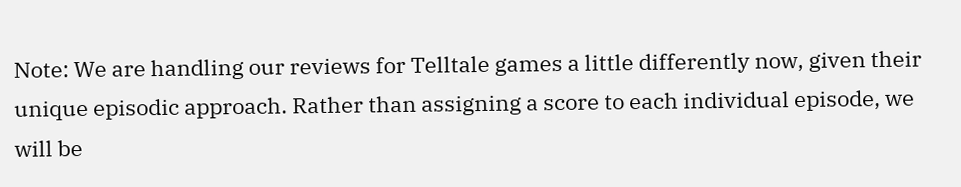Note: We are handling our reviews for Telltale games a little differently now, given their unique episodic approach. Rather than assigning a score to each individual episode, we will be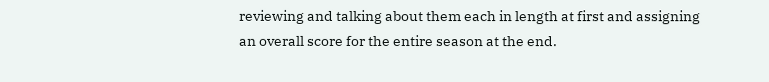reviewing and talking about them each in length at first and assigning an overall score for the entire season at the end.